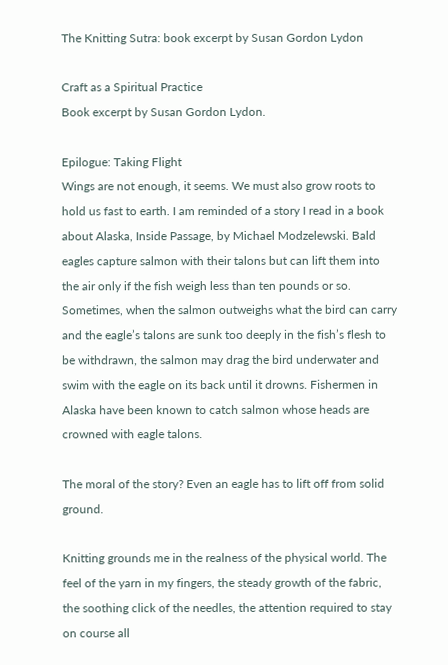The Knitting Sutra: book excerpt by Susan Gordon Lydon

Craft as a Spiritual Practice
Book excerpt by Susan Gordon Lydon.

Epilogue: Taking Flight
Wings are not enough, it seems. We must also grow roots to hold us fast to earth. I am reminded of a story I read in a book about Alaska, Inside Passage, by Michael Modzelewski. Bald eagles capture salmon with their talons but can lift them into the air only if the fish weigh less than ten pounds or so. Sometimes, when the salmon outweighs what the bird can carry and the eagle’s talons are sunk too deeply in the fish’s flesh to be withdrawn, the salmon may drag the bird underwater and swim with the eagle on its back until it drowns. Fishermen in Alaska have been known to catch salmon whose heads are crowned with eagle talons.

The moral of the story? Even an eagle has to lift off from solid ground.

Knitting grounds me in the realness of the physical world. The feel of the yarn in my fingers, the steady growth of the fabric, the soothing click of the needles, the attention required to stay on course all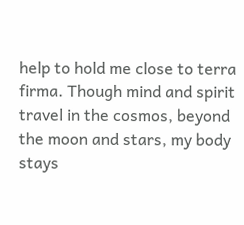help to hold me close to terra firma. Though mind and spirit travel in the cosmos, beyond the moon and stars, my body stays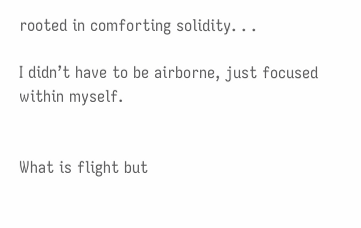rooted in comforting solidity. . .

I didn’t have to be airborne, just focused within myself.


What is flight but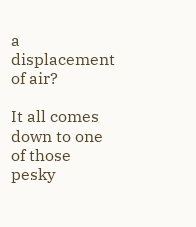a displacement of air?

It all comes down to one of those pesky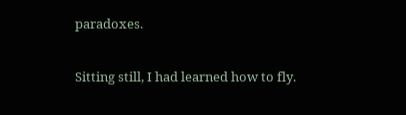paradoxes.

Sitting still, I had learned how to fly.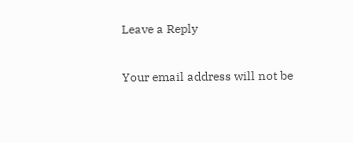Leave a Reply

Your email address will not be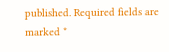published. Required fields are marked *